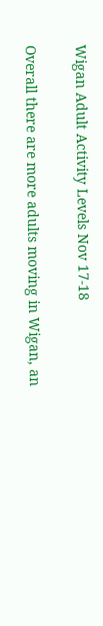Wigan Adult Activity Levels Nov 17-18

Overall there are more adults moving in Wigan, an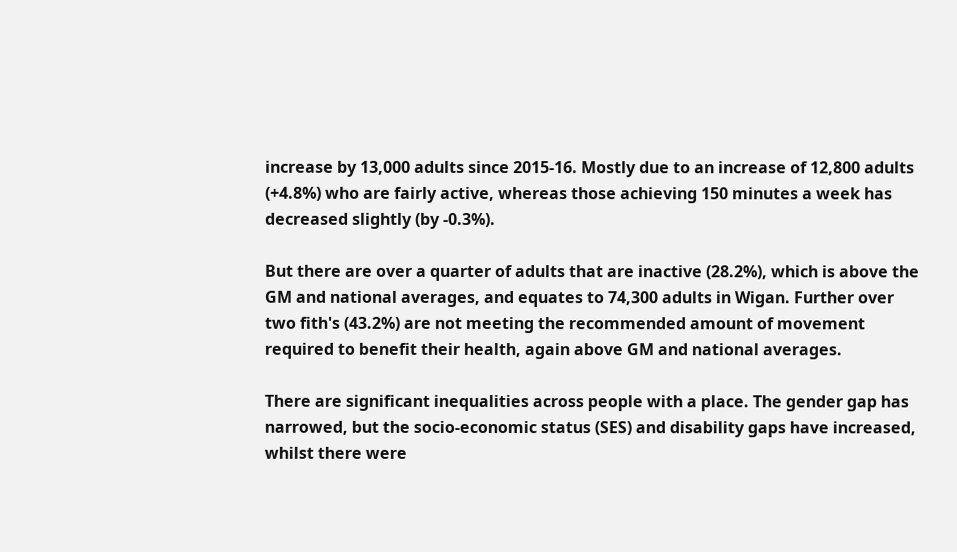increase by 13,000 adults since 2015-16. Mostly due to an increase of 12,800 adults (+4.8%) who are fairly active, whereas those achieving 150 minutes a week has decreased slightly (by -0.3%).

But there are over a quarter of adults that are inactive (28.2%), which is above the GM and national averages, and equates to 74,300 adults in Wigan. Further over two fith's (43.2%) are not meeting the recommended amount of movement required to benefit their health, again above GM and national averages.

There are significant inequalities across people with a place. The gender gap has narrowed, but the socio-economic status (SES) and disability gaps have increased, whilst there were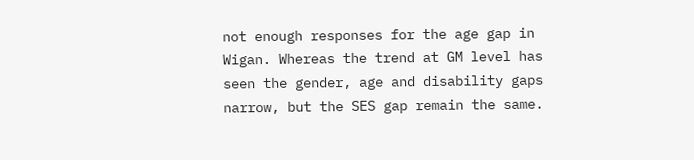not enough responses for the age gap in Wigan. Whereas the trend at GM level has seen the gender, age and disability gaps narrow, but the SES gap remain the same.